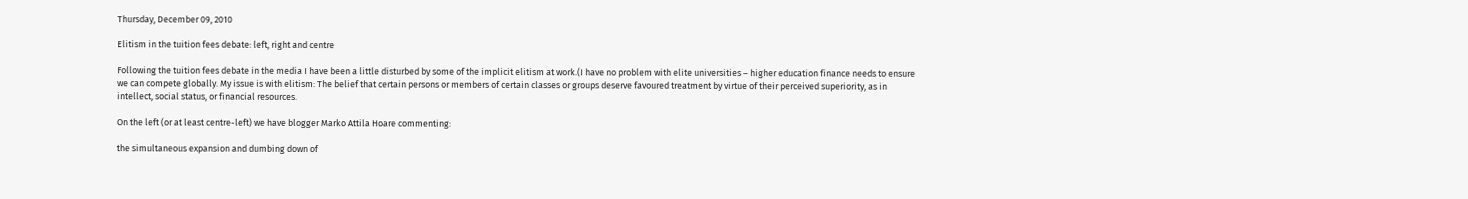Thursday, December 09, 2010

Elitism in the tuition fees debate: left, right and centre

Following the tuition fees debate in the media I have been a little disturbed by some of the implicit elitism at work.(I have no problem with elite universities – higher education finance needs to ensure we can compete globally. My issue is with elitism: The belief that certain persons or members of certain classes or groups deserve favoured treatment by virtue of their perceived superiority, as in intellect, social status, or financial resources.

On the left (or at least centre-left) we have blogger Marko Attila Hoare commenting:

the simultaneous expansion and dumbing down of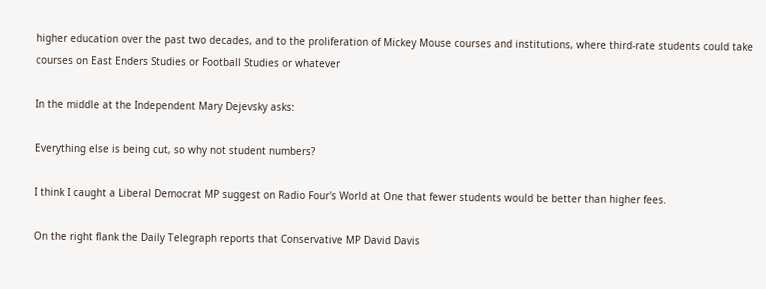higher education over the past two decades, and to the proliferation of Mickey Mouse courses and institutions, where third-rate students could take courses on East Enders Studies or Football Studies or whatever

In the middle at the Independent Mary Dejevsky asks:

Everything else is being cut, so why not student numbers?

I think I caught a Liberal Democrat MP suggest on Radio Four's World at One that fewer students would be better than higher fees.

On the right flank the Daily Telegraph reports that Conservative MP David Davis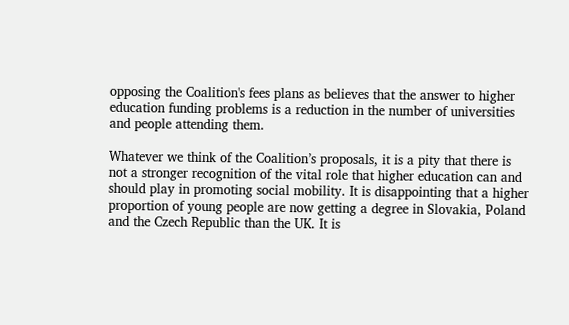opposing the Coalition's fees plans as believes that the answer to higher education funding problems is a reduction in the number of universities and people attending them.

Whatever we think of the Coalition’s proposals, it is a pity that there is not a stronger recognition of the vital role that higher education can and should play in promoting social mobility. It is disappointing that a higher proportion of young people are now getting a degree in Slovakia, Poland and the Czech Republic than the UK. It is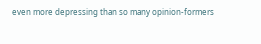even more depressing than so many opinion-formers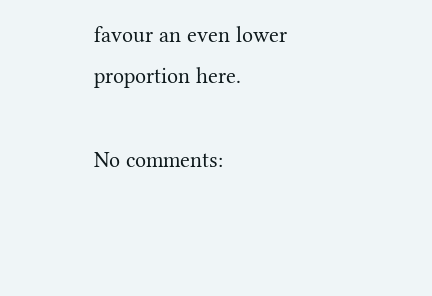favour an even lower proportion here.

No comments: